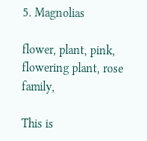5. Magnolias

flower, plant, pink, flowering plant, rose family,

This is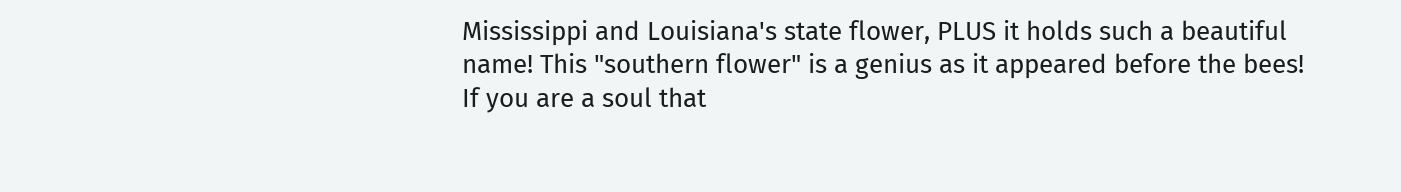Mississippi and Louisiana's state flower, PLUS it holds such a beautiful name! This "southern flower" is a genius as it appeared before the bees! If you are a soul that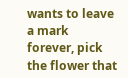wants to leave a mark forever, pick the flower that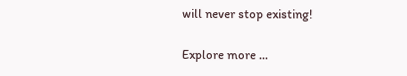will never stop existing!

Explore more ...